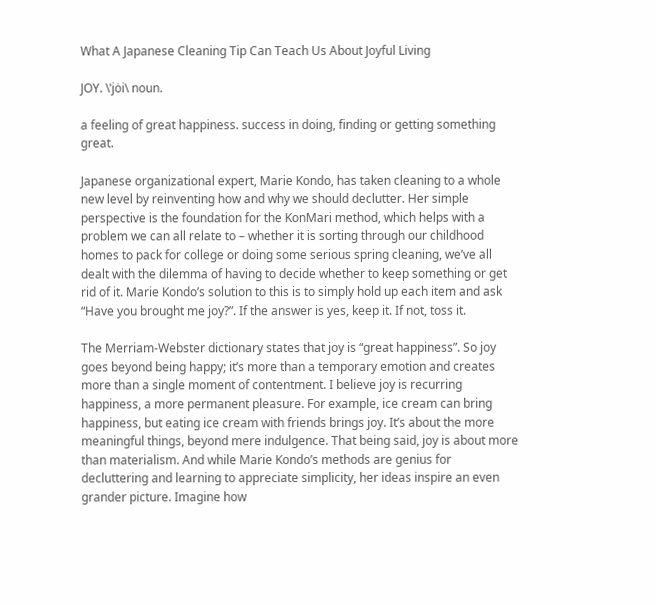What A Japanese Cleaning Tip Can Teach Us About Joyful Living

JOY. \ˈjȯi\ noun.

a feeling of great happiness. success in doing, finding or getting something great.

Japanese organizational expert, Marie Kondo, has taken cleaning to a whole new level by reinventing how and why we should declutter. Her simple perspective is the foundation for the KonMari method, which helps with a problem we can all relate to – whether it is sorting through our childhood homes to pack for college or doing some serious spring cleaning, we’ve all dealt with the dilemma of having to decide whether to keep something or get rid of it. Marie Kondo’s solution to this is to simply hold up each item and ask “Have you brought me joy?”. If the answer is yes, keep it. If not, toss it.

The Merriam-Webster dictionary states that joy is “great happiness”. So joy goes beyond being happy; it’s more than a temporary emotion and creates more than a single moment of contentment. I believe joy is recurring happiness, a more permanent pleasure. For example, ice cream can bring happiness, but eating ice cream with friends brings joy. It’s about the more meaningful things, beyond mere indulgence. That being said, joy is about more than materialism. And while Marie Kondo’s methods are genius for decluttering and learning to appreciate simplicity, her ideas inspire an even grander picture. Imagine how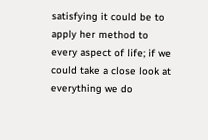satisfying it could be to apply her method to every aspect of life; if we could take a close look at everything we do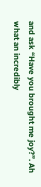and ask “Have you brought me joy?”. Ah what an incredibly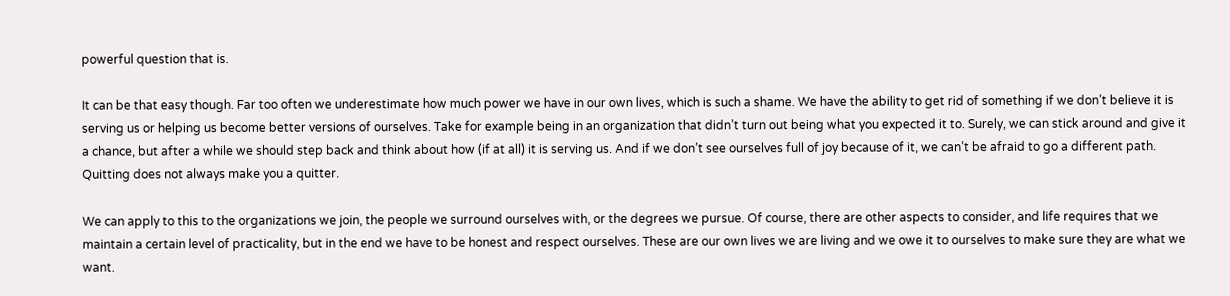powerful question that is.

It can be that easy though. Far too often we underestimate how much power we have in our own lives, which is such a shame. We have the ability to get rid of something if we don’t believe it is serving us or helping us become better versions of ourselves. Take for example being in an organization that didn’t turn out being what you expected it to. Surely, we can stick around and give it a chance, but after a while we should step back and think about how (if at all) it is serving us. And if we don’t see ourselves full of joy because of it, we can’t be afraid to go a different path. Quitting does not always make you a quitter.

We can apply to this to the organizations we join, the people we surround ourselves with, or the degrees we pursue. Of course, there are other aspects to consider, and life requires that we maintain a certain level of practicality, but in the end we have to be honest and respect ourselves. These are our own lives we are living and we owe it to ourselves to make sure they are what we want.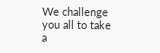We challenge you all to take a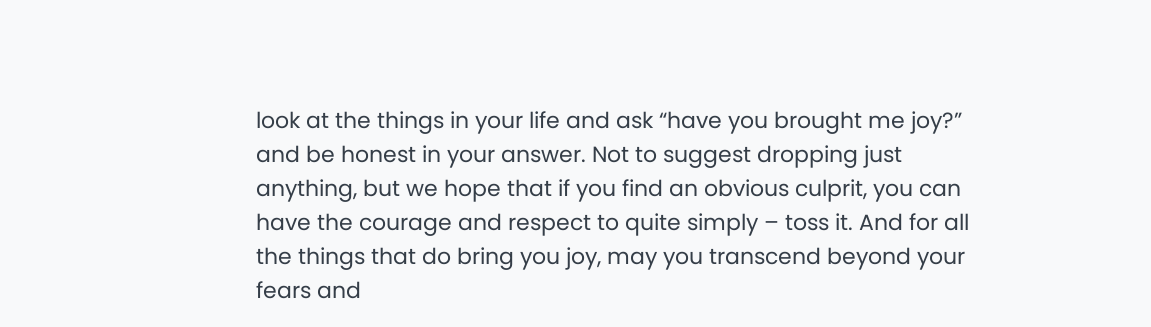look at the things in your life and ask “have you brought me joy?” and be honest in your answer. Not to suggest dropping just anything, but we hope that if you find an obvious culprit, you can have the courage and respect to quite simply – toss it. And for all the things that do bring you joy, may you transcend beyond your fears and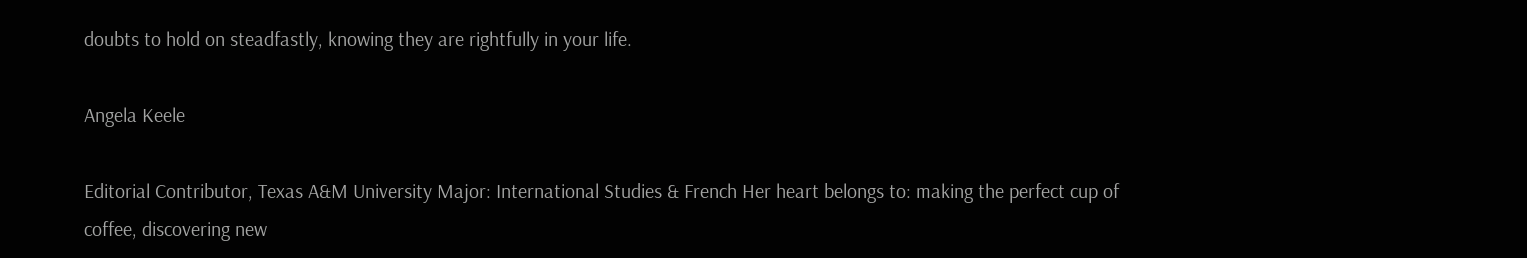doubts to hold on steadfastly, knowing they are rightfully in your life.

Angela Keele

Editorial Contributor, Texas A&M University Major: International Studies & French Her heart belongs to: making the perfect cup of coffee, discovering new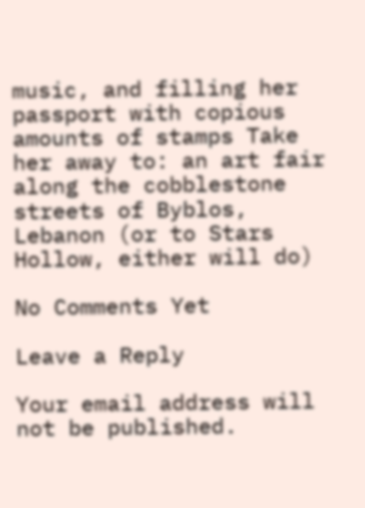music, and filling her passport with copious amounts of stamps Take her away to: an art fair along the cobblestone streets of Byblos, Lebanon (or to Stars Hollow, either will do)

No Comments Yet

Leave a Reply

Your email address will not be published.